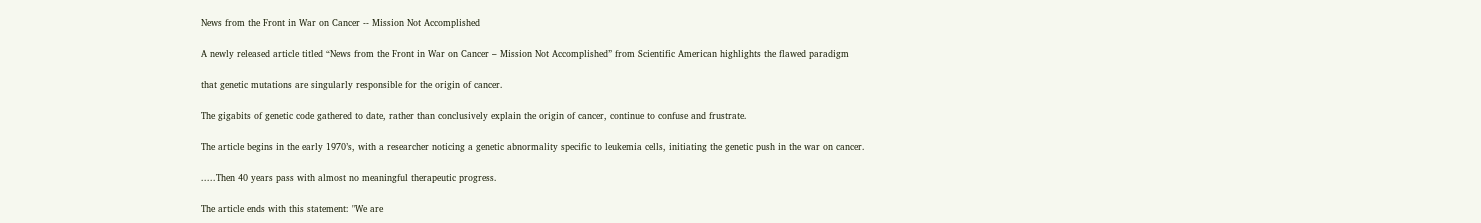News from the Front in War on Cancer -- Mission Not Accomplished

A newly released article titled “News from the Front in War on Cancer – Mission Not Accomplished” from Scientific American highlights the flawed paradigm

that genetic mutations are singularly responsible for the origin of cancer.

The gigabits of genetic code gathered to date, rather than conclusively explain the origin of cancer, continue to confuse and frustrate.

The article begins in the early 1970’s, with a researcher noticing a genetic abnormality specific to leukemia cells, initiating the genetic push in the war on cancer.

.....Then 40 years pass with almost no meaningful therapeutic progress.

The article ends with this statement: "We are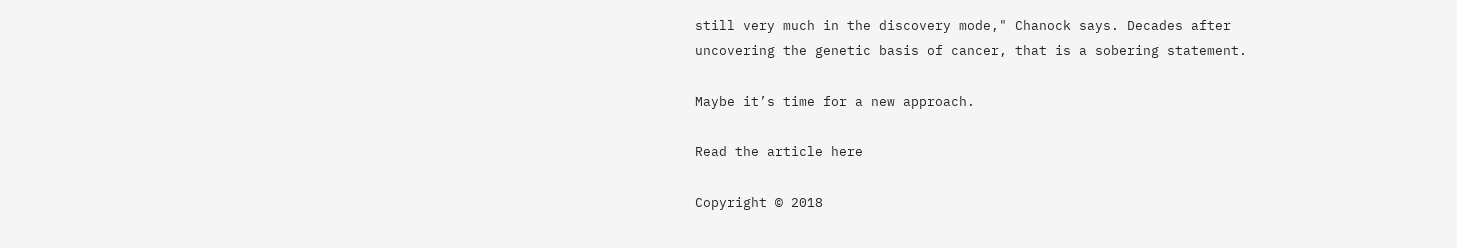still very much in the discovery mode," Chanock says. Decades after uncovering the genetic basis of cancer, that is a sobering statement.

Maybe it’s time for a new approach.

Read the article here

Copyright © 2018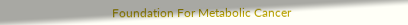Foundation For Metabolic Cancer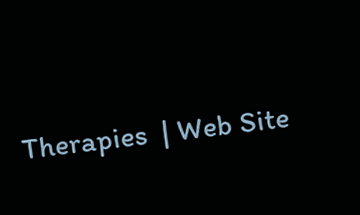Therapies  | Web Site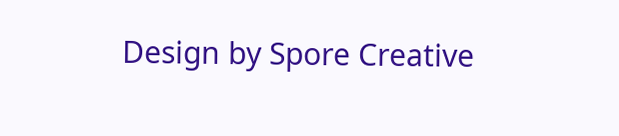Design by Spore Creative